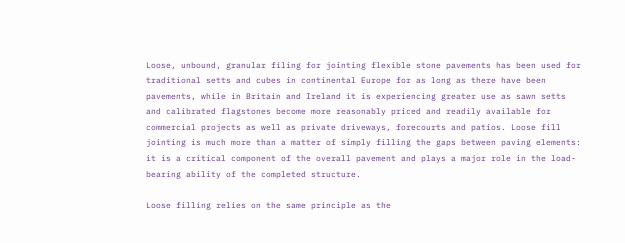Loose, unbound, granular filing for jointing flexible stone pavements has been used for traditional setts and cubes in continental Europe for as long as there have been pavements, while in Britain and Ireland it is experiencing greater use as sawn setts and calibrated flagstones become more reasonably priced and readily available for commercial projects as well as private driveways, forecourts and patios. Loose fill jointing is much more than a matter of simply filling the gaps between paving elements: it is a critical component of the overall pavement and plays a major role in the load-bearing ability of the completed structure.

Loose filling relies on the same principle as the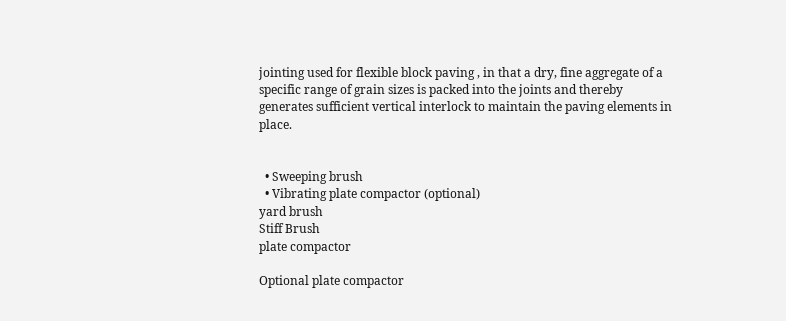jointing used for flexible block paving , in that a dry, fine aggregate of a specific range of grain sizes is packed into the joints and thereby generates sufficient vertical interlock to maintain the paving elements in place.


  • Sweeping brush
  • Vibrating plate compactor (optional)
yard brush
Stiff Brush
plate compactor

Optional plate compactor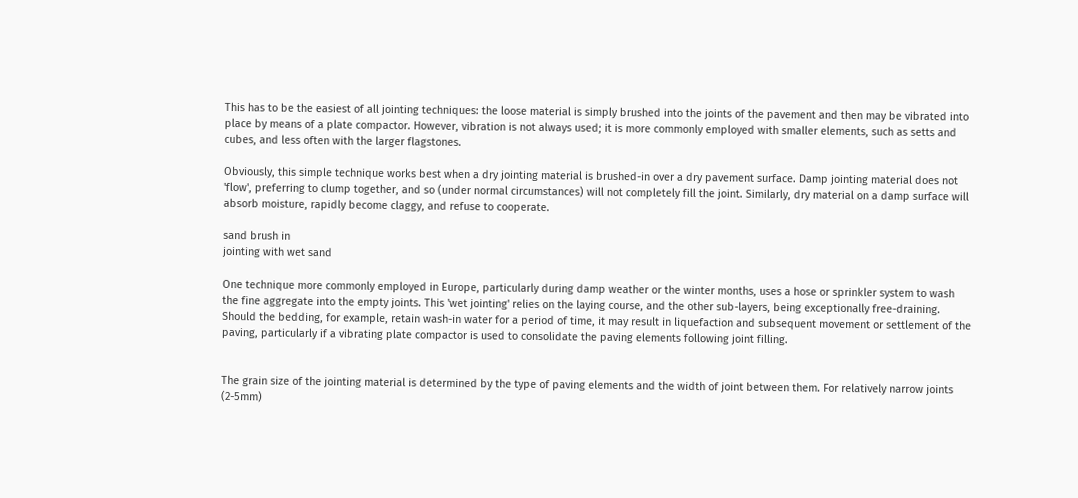This has to be the easiest of all jointing techniques: the loose material is simply brushed into the joints of the pavement and then may be vibrated into place by means of a plate compactor. However, vibration is not always used; it is more commonly employed with smaller elements, such as setts and cubes, and less often with the larger flagstones.

Obviously, this simple technique works best when a dry jointing material is brushed-in over a dry pavement surface. Damp jointing material does not 'flow', preferring to clump together, and so (under normal circumstances) will not completely fill the joint. Similarly, dry material on a damp surface will absorb moisture, rapidly become claggy, and refuse to cooperate.

sand brush in
jointing with wet sand

One technique more commonly employed in Europe, particularly during damp weather or the winter months, uses a hose or sprinkler system to wash the fine aggregate into the empty joints. This 'wet jointing' relies on the laying course, and the other sub-layers, being exceptionally free-draining. Should the bedding, for example, retain wash-in water for a period of time, it may result in liquefaction and subsequent movement or settlement of the paving, particularly if a vibrating plate compactor is used to consolidate the paving elements following joint filling.


The grain size of the jointing material is determined by the type of paving elements and the width of joint between them. For relatively narrow joints (2-5mm)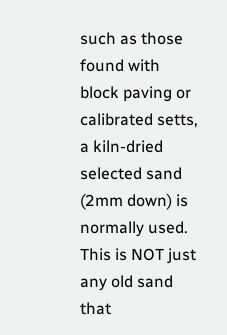such as those found with block paving or calibrated setts, a kiln-dried selected sand (2mm down) is normally used. This is NOT just any old sand that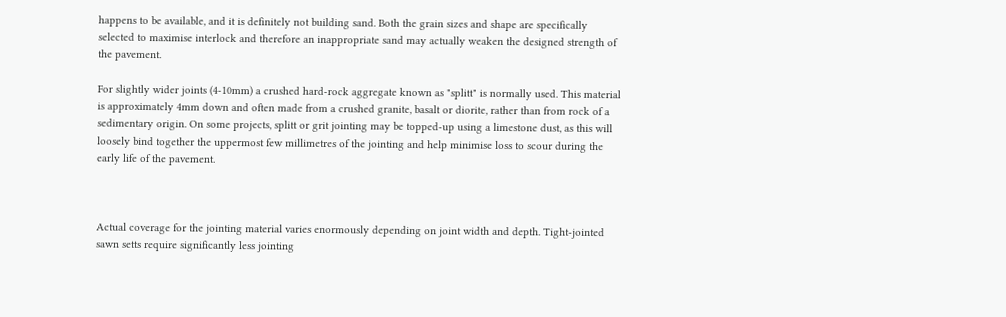happens to be available, and it is definitely not building sand. Both the grain sizes and shape are specifically selected to maximise interlock and therefore an inappropriate sand may actually weaken the designed strength of the pavement.

For slightly wider joints (4-10mm) a crushed hard-rock aggregate known as "splitt" is normally used. This material is approximately 4mm down and often made from a crushed granite, basalt or diorite, rather than from rock of a sedimentary origin. On some projects, splitt or grit jointing may be topped-up using a limestone dust, as this will loosely bind together the uppermost few millimetres of the jointing and help minimise loss to scour during the early life of the pavement.



Actual coverage for the jointing material varies enormously depending on joint width and depth. Tight-jointed sawn setts require significantly less jointing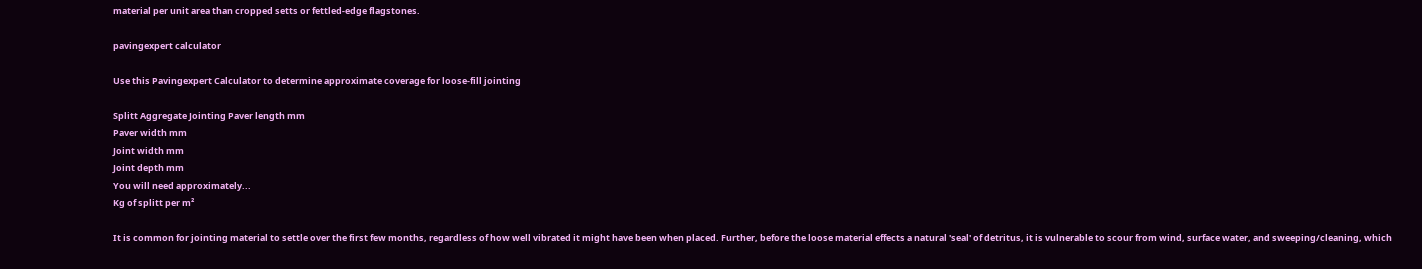material per unit area than cropped setts or fettled-edge flagstones.

pavingexpert calculator

Use this Pavingexpert Calculator to determine approximate coverage for loose-fill jointing

Splitt Aggregate Jointing Paver length mm
Paver width mm
Joint width mm
Joint depth mm
You will need approximately...
Kg of splitt per m²

It is common for jointing material to settle over the first few months, regardless of how well vibrated it might have been when placed. Further, before the loose material effects a natural 'seal' of detritus, it is vulnerable to scour from wind, surface water, and sweeping/cleaning, which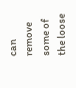can remove some of the loose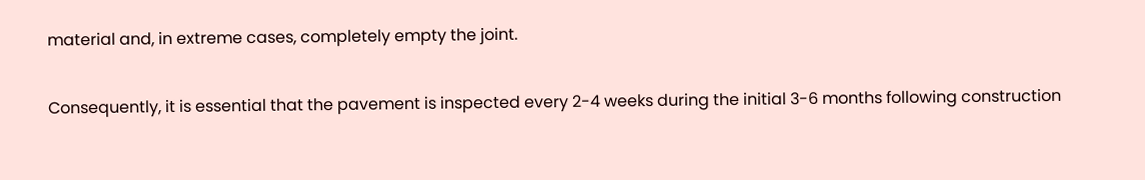material and, in extreme cases, completely empty the joint.

Consequently, it is essential that the pavement is inspected every 2-4 weeks during the initial 3-6 months following construction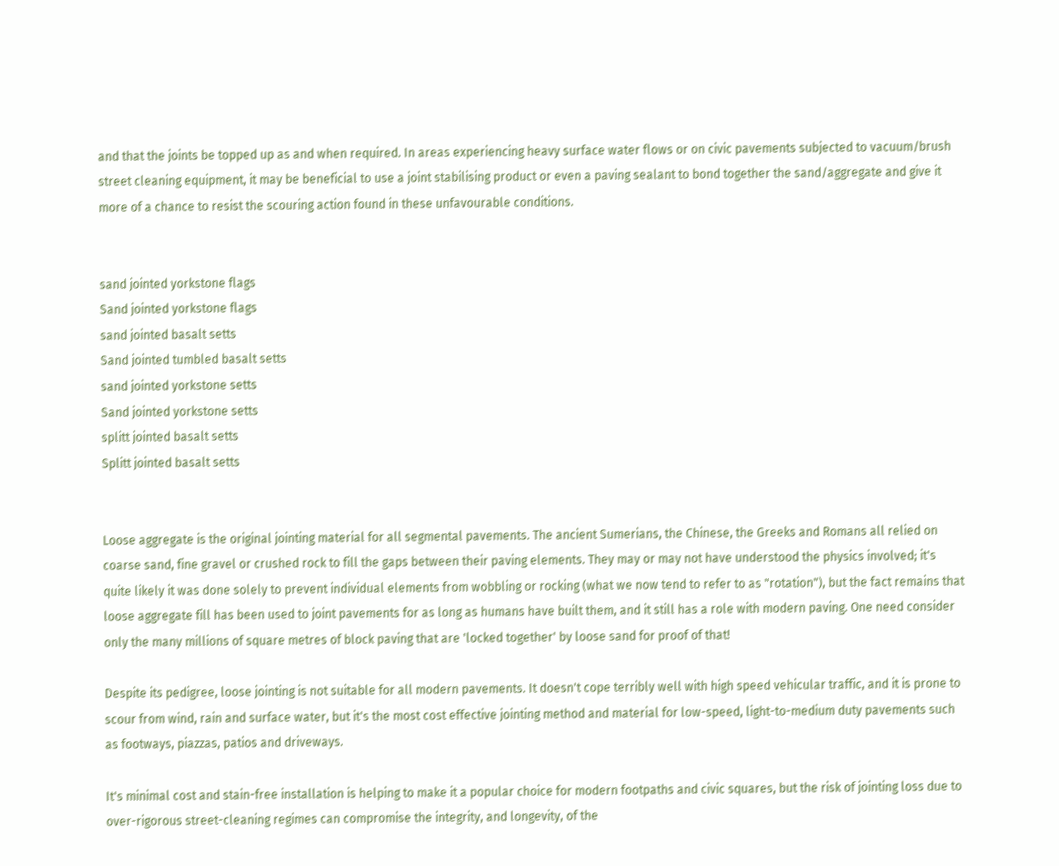and that the joints be topped up as and when required. In areas experiencing heavy surface water flows or on civic pavements subjected to vacuum/brush street cleaning equipment, it may be beneficial to use a joint stabilising product or even a paving sealant to bond together the sand/aggregate and give it more of a chance to resist the scouring action found in these unfavourable conditions.


sand jointed yorkstone flags
Sand jointed yorkstone flags
sand jointed basalt setts
Sand jointed tumbled basalt setts
sand jointed yorkstone setts
Sand jointed yorkstone setts
splitt jointed basalt setts
Splitt jointed basalt setts


Loose aggregate is the original jointing material for all segmental pavements. The ancient Sumerians, the Chinese, the Greeks and Romans all relied on coarse sand, fine gravel or crushed rock to fill the gaps between their paving elements. They may or may not have understood the physics involved; it's quite likely it was done solely to prevent individual elements from wobbling or rocking (what we now tend to refer to as "rotation"), but the fact remains that loose aggregate fill has been used to joint pavements for as long as humans have built them, and it still has a role with modern paving. One need consider only the many millions of square metres of block paving that are 'locked together' by loose sand for proof of that!

Despite its pedigree, loose jointing is not suitable for all modern pavements. It doesn't cope terribly well with high speed vehicular traffic, and it is prone to scour from wind, rain and surface water, but it's the most cost effective jointing method and material for low-speed, light-to-medium duty pavements such as footways, piazzas, patios and driveways.

It's minimal cost and stain-free installation is helping to make it a popular choice for modern footpaths and civic squares, but the risk of jointing loss due to over-rigorous street-cleaning regimes can compromise the integrity, and longevity, of the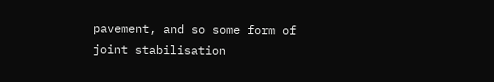pavement, and so some form of joint stabilisation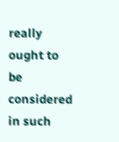really ought to be considered in such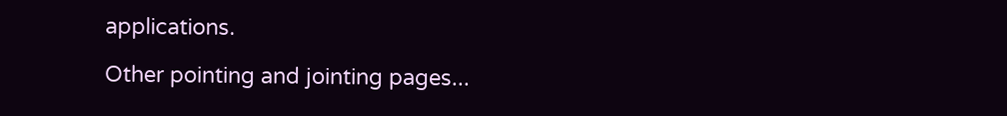applications.

Other pointing and jointing pages...